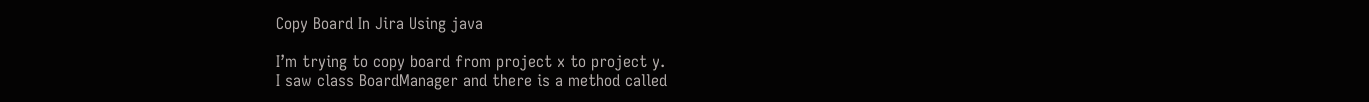Copy Board In Jira Using java

I’m trying to copy board from project x to project y.
I saw class BoardManager and there is a method called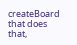createBoard that does that,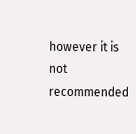however it is not recommended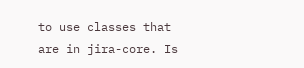to use classes that are in jira-core. Is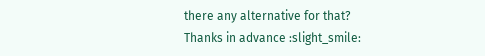there any alternative for that?
Thanks in advance :slight_smile: